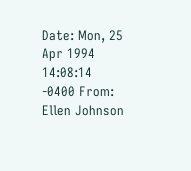Date: Mon, 25 Apr 1994 14:08:14 -0400 From: Ellen Johnson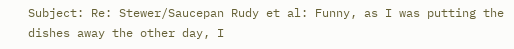Subject: Re: Stewer/Saucepan Rudy et al: Funny, as I was putting the dishes away the other day, I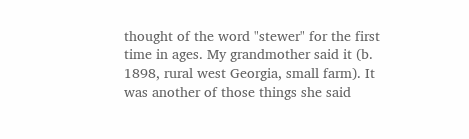thought of the word "stewer" for the first time in ages. My grandmother said it (b. 1898, rural west Georgia, small farm). It was another of those things she said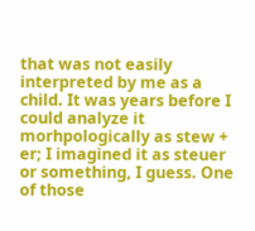that was not easily interpreted by me as a child. It was years before I could analyze it morhpologically as stew + er; I imagined it as steuer or something, I guess. One of those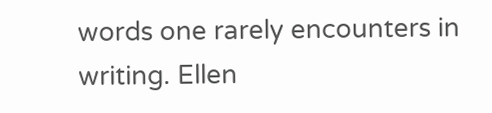words one rarely encounters in writing. Ellen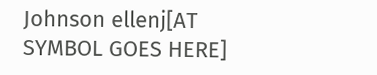Johnson ellenj[AT SYMBOL GOES HERE]